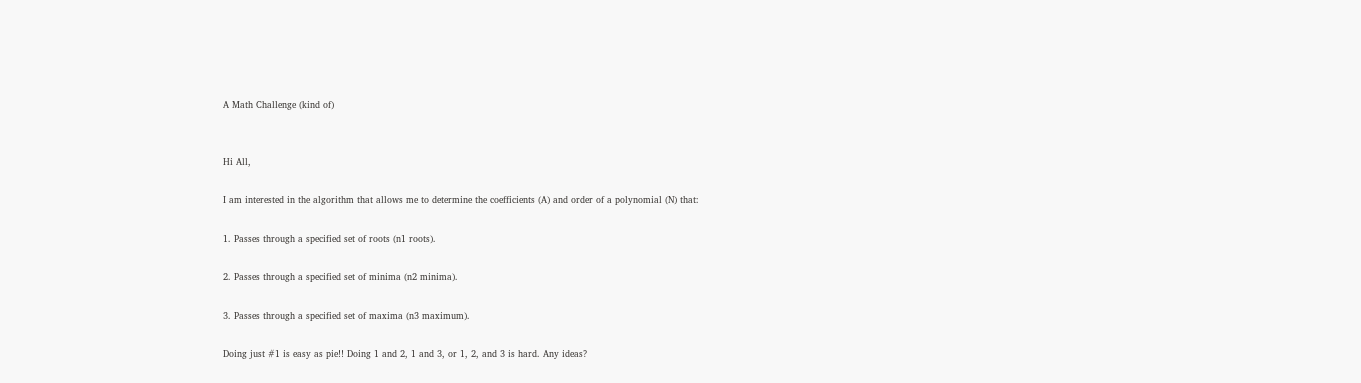A Math Challenge (kind of)


Hi All,

I am interested in the algorithm that allows me to determine the coefficients (A) and order of a polynomial (N) that:

1. Passes through a specified set of roots (n1 roots).

2. Passes through a specified set of minima (n2 minima).

3. Passes through a specified set of maxima (n3 maximum).

Doing just #1 is easy as pie!! Doing 1 and 2, 1 and 3, or 1, 2, and 3 is hard. Any ideas?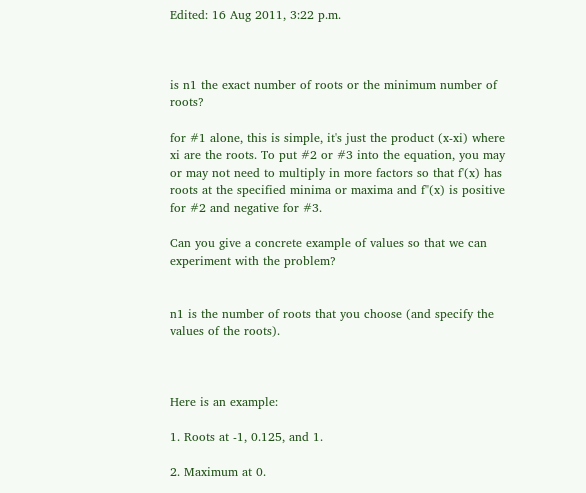Edited: 16 Aug 2011, 3:22 p.m.



is n1 the exact number of roots or the minimum number of roots?

for #1 alone, this is simple, it's just the product (x-xi) where xi are the roots. To put #2 or #3 into the equation, you may or may not need to multiply in more factors so that f'(x) has roots at the specified minima or maxima and f"(x) is positive for #2 and negative for #3.

Can you give a concrete example of values so that we can experiment with the problem?


n1 is the number of roots that you choose (and specify the values of the roots).



Here is an example:

1. Roots at -1, 0.125, and 1.

2. Maximum at 0.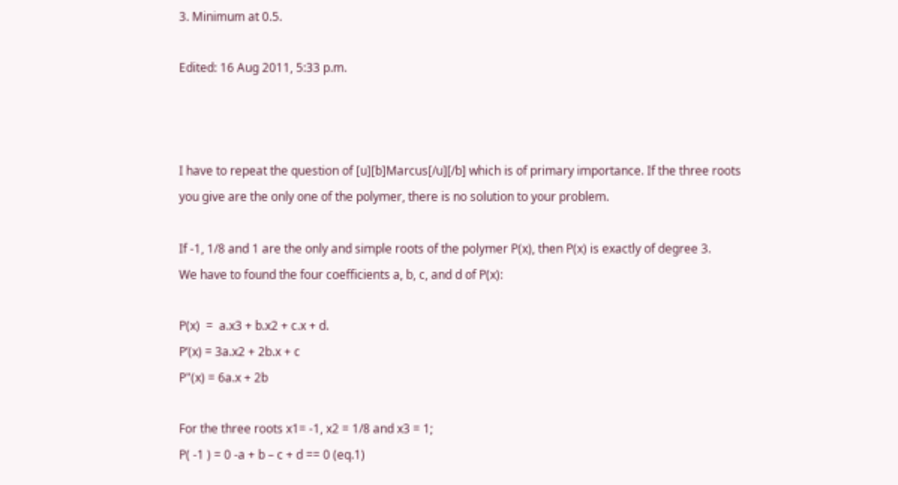3. Minimum at 0.5.

Edited: 16 Aug 2011, 5:33 p.m.



I have to repeat the question of [u][b]Marcus[/u][/b] which is of primary importance. If the three roots you give are the only one of the polymer, there is no solution to your problem.

If -1, 1/8 and 1 are the only and simple roots of the polymer P(x), then P(x) is exactly of degree 3.
We have to found the four coefficients a, b, c, and d of P(x):

P(x)  =  a.x3 + b.x2 + c.x + d.
P’(x) = 3a.x2 + 2b.x + c
P"(x) = 6a.x + 2b

For the three roots x1= -1, x2 = 1/8 and x3 = 1;
P( -1 ) = 0 -a + b – c + d == 0 (eq.1)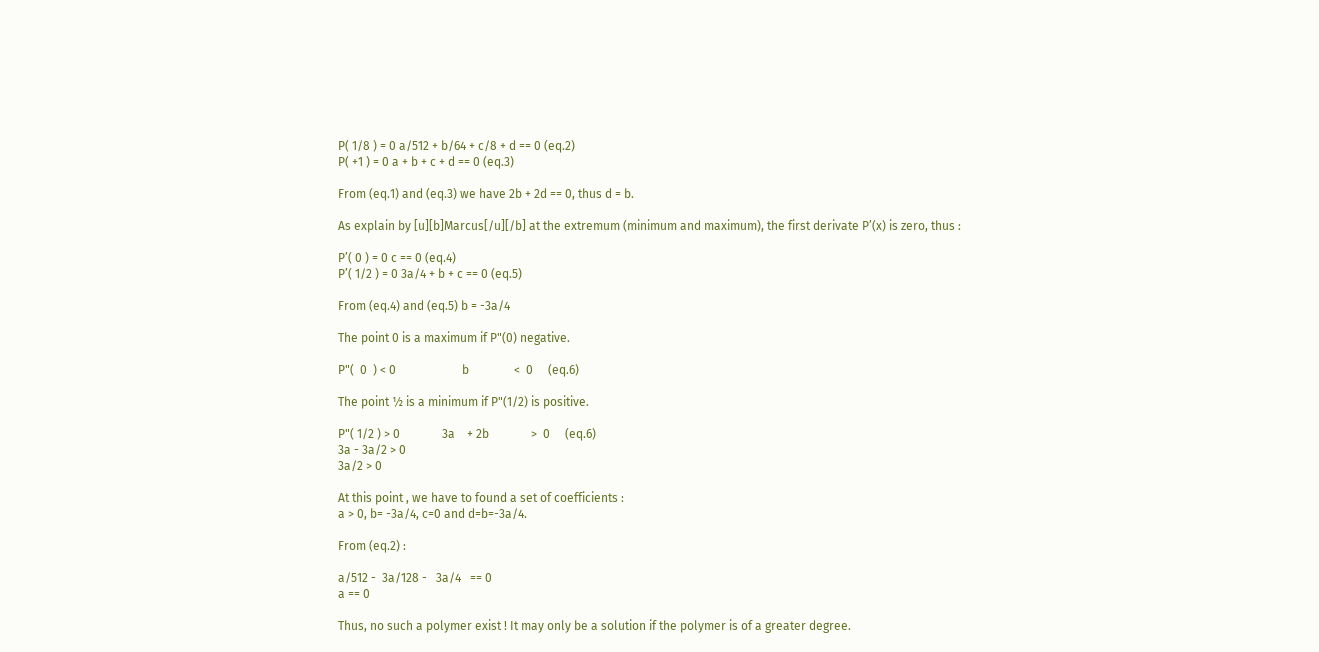P( 1/8 ) = 0 a/512 + b/64 + c/8 + d == 0 (eq.2)
P( +1 ) = 0 a + b + c + d == 0 (eq.3)

From (eq.1) and (eq.3) we have 2b + 2d == 0, thus d = b.

As explain by [u][b]Marcus[/u][/b] at the extremum (minimum and maximum), the first derivate P’(x) is zero, thus :

P’( 0 ) = 0 c == 0 (eq.4)
P’( 1/2 ) = 0 3a/4 + b + c == 0 (eq.5)

From (eq.4) and (eq.5) b = -3a/4

The point 0 is a maximum if P"(0) negative.

P"(  0  ) < 0                      b               <  0     (eq.6)

The point ½ is a minimum if P"(1/2) is positive.

P"( 1/2 ) > 0              3a    + 2b              >  0     (eq.6)
3a - 3a/2 > 0
3a/2 > 0

At this point , we have to found a set of coefficients :
a > 0, b= -3a/4, c=0 and d=b=-3a/4.

From (eq.2) :

a/512 -  3a/128 -   3a/4   == 0
a == 0

Thus, no such a polymer exist ! It may only be a solution if the polymer is of a greater degree.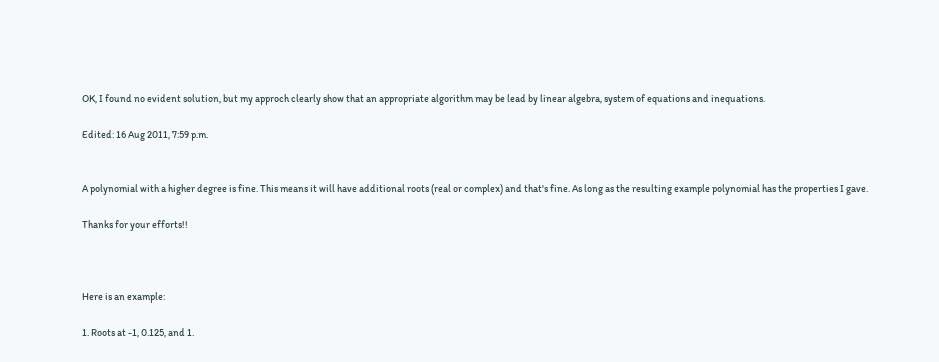OK, I found no evident solution, but my approch clearly show that an appropriate algorithm may be lead by linear algebra, system of equations and inequations.

Edited: 16 Aug 2011, 7:59 p.m.


A polynomial with a higher degree is fine. This means it will have additional roots (real or complex) and that's fine. As long as the resulting example polynomial has the properties I gave.

Thanks for your efforts!!



Here is an example:

1. Roots at -1, 0.125, and 1.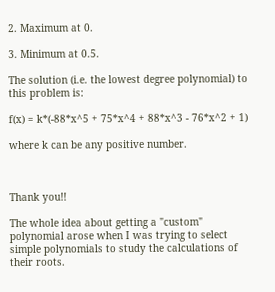2. Maximum at 0.

3. Minimum at 0.5.

The solution (i.e. the lowest degree polynomial) to this problem is:

f(x) = k*(-88*x^5 + 75*x^4 + 88*x^3 - 76*x^2 + 1)

where k can be any positive number.



Thank you!!

The whole idea about getting a "custom" polynomial arose when I was trying to select simple polynomials to study the calculations of their roots.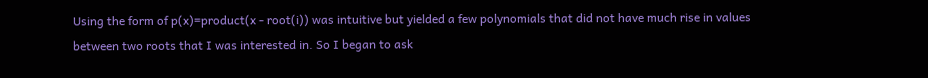Using the form of p(x)=product(x - root(i)) was intuitive but yielded a few polynomials that did not have much rise in values between two roots that I was interested in. So I began to ask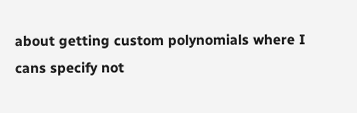about getting custom polynomials where I cans specify not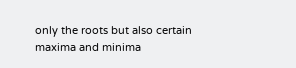only the roots but also certain maxima and minima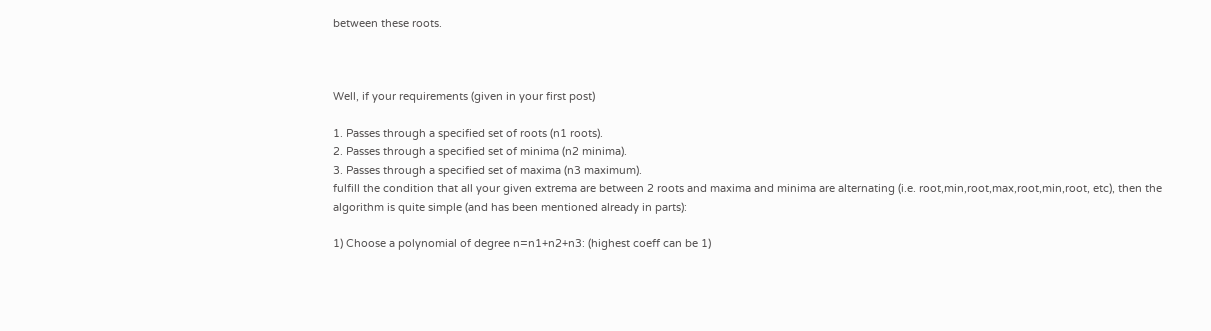between these roots.



Well, if your requirements (given in your first post)

1. Passes through a specified set of roots (n1 roots).
2. Passes through a specified set of minima (n2 minima).
3. Passes through a specified set of maxima (n3 maximum).
fulfill the condition that all your given extrema are between 2 roots and maxima and minima are alternating (i.e. root,min,root,max,root,min,root, etc), then the algorithm is quite simple (and has been mentioned already in parts):

1) Choose a polynomial of degree n=n1+n2+n3: (highest coeff can be 1)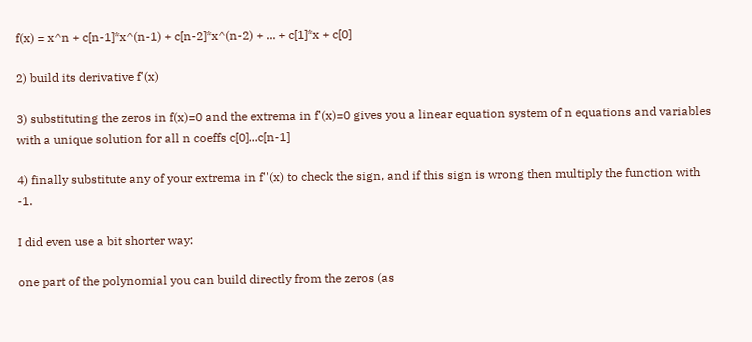f(x) = x^n + c[n-1]*x^(n-1) + c[n-2]*x^(n-2) + ... + c[1]*x + c[0]

2) build its derivative f'(x)

3) substituting the zeros in f(x)=0 and the extrema in f'(x)=0 gives you a linear equation system of n equations and variables with a unique solution for all n coeffs c[0]...c[n-1]

4) finally substitute any of your extrema in f''(x) to check the sign, and if this sign is wrong then multiply the function with -1.

I did even use a bit shorter way:

one part of the polynomial you can build directly from the zeros (as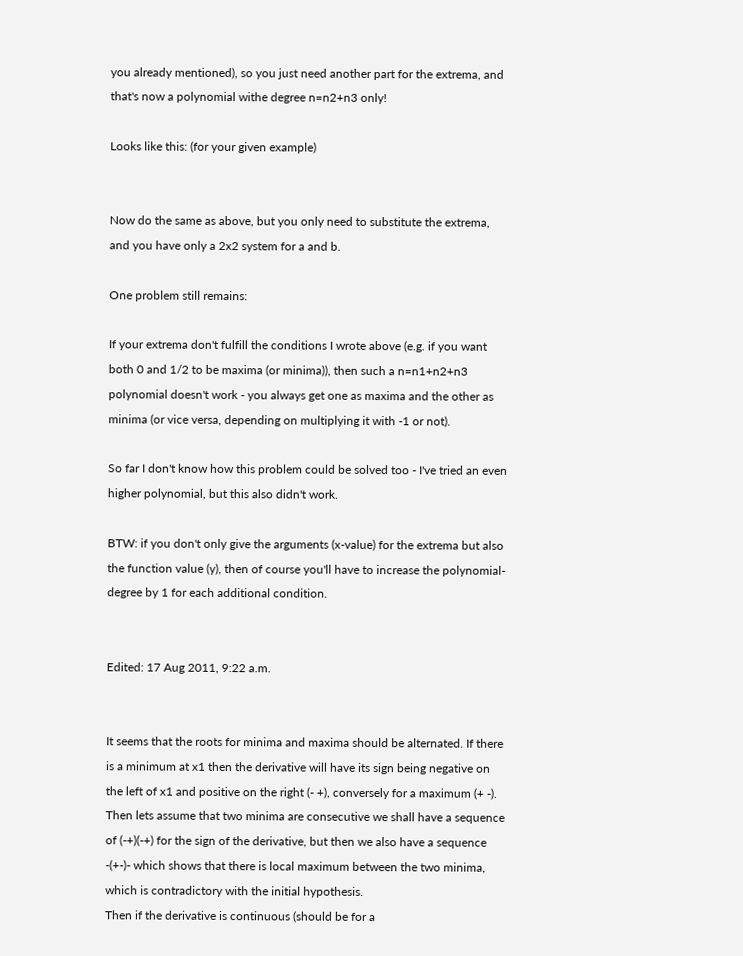you already mentioned), so you just need another part for the extrema, and that's now a polynomial withe degree n=n2+n3 only!

Looks like this: (for your given example)


Now do the same as above, but you only need to substitute the extrema, and you have only a 2x2 system for a and b.

One problem still remains:

If your extrema don't fulfill the conditions I wrote above (e.g. if you want both 0 and 1/2 to be maxima (or minima)), then such a n=n1+n2+n3 polynomial doesn't work - you always get one as maxima and the other as minima (or vice versa, depending on multiplying it with -1 or not).

So far I don't know how this problem could be solved too - I've tried an even higher polynomial, but this also didn't work.

BTW: if you don't only give the arguments (x-value) for the extrema but also the function value (y), then of course you'll have to increase the polynomial-degree by 1 for each additional condition.


Edited: 17 Aug 2011, 9:22 a.m.


It seems that the roots for minima and maxima should be alternated. If there is a minimum at x1 then the derivative will have its sign being negative on the left of x1 and positive on the right (- +), conversely for a maximum (+ -). Then lets assume that two minima are consecutive we shall have a sequence of (-+)(-+) for the sign of the derivative, but then we also have a sequence -(+-)- which shows that there is local maximum between the two minima, which is contradictory with the initial hypothesis.
Then if the derivative is continuous (should be for a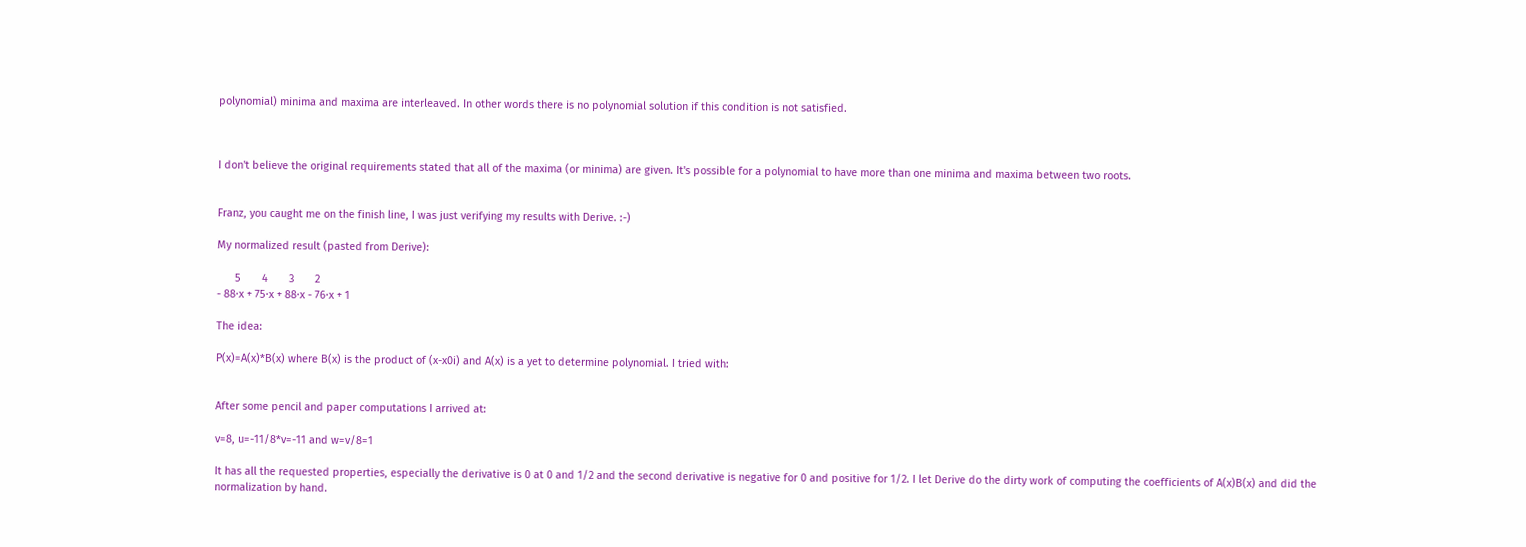polynomial) minima and maxima are interleaved. In other words there is no polynomial solution if this condition is not satisfied.



I don't believe the original requirements stated that all of the maxima (or minima) are given. It's possible for a polynomial to have more than one minima and maxima between two roots.


Franz, you caught me on the finish line, I was just verifying my results with Derive. :-)

My normalized result (pasted from Derive):

      5       4       3       2
- 88·x + 75·x + 88·x - 76·x + 1

The idea:

P(x)=A(x)*B(x) where B(x) is the product of (x-x0i) and A(x) is a yet to determine polynomial. I tried with:


After some pencil and paper computations I arrived at:

v=8, u=-11/8*v=-11 and w=v/8=1

It has all the requested properties, especially the derivative is 0 at 0 and 1/2 and the second derivative is negative for 0 and positive for 1/2. I let Derive do the dirty work of computing the coefficients of A(x)B(x) and did the normalization by hand.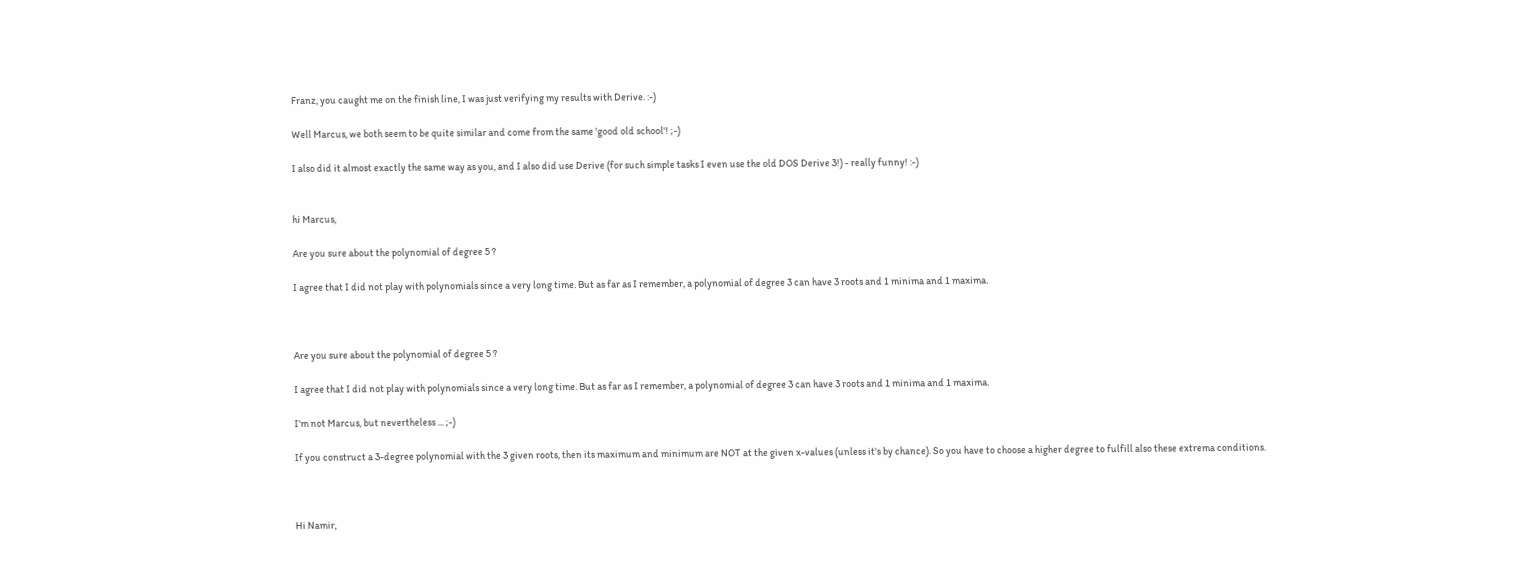Franz, you caught me on the finish line, I was just verifying my results with Derive. :-)

Well Marcus, we both seem to be quite similar and come from the same 'good old school'! ;-)

I also did it almost exactly the same way as you, and I also did use Derive (for such simple tasks I even use the old DOS Derive 3!) - really funny! :-)


hi Marcus,

Are you sure about the polynomial of degree 5 ?

I agree that I did not play with polynomials since a very long time. But as far as I remember, a polynomial of degree 3 can have 3 roots and 1 minima and 1 maxima.



Are you sure about the polynomial of degree 5 ?

I agree that I did not play with polynomials since a very long time. But as far as I remember, a polynomial of degree 3 can have 3 roots and 1 minima and 1 maxima.

I'm not Marcus, but nevertheless ... ;-)

If you construct a 3-degree polynomial with the 3 given roots, then its maximum and minimum are NOT at the given x-values (unless it's by chance). So you have to choose a higher degree to fulfill also these extrema conditions.



Hi Namir,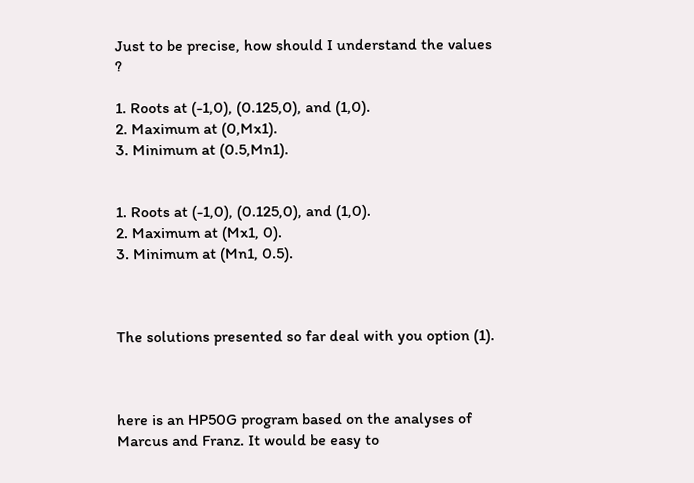Just to be precise, how should I understand the values ?

1. Roots at (-1,0), (0.125,0), and (1,0).
2. Maximum at (0,Mx1).
3. Minimum at (0.5,Mn1).


1. Roots at (-1,0), (0.125,0), and (1,0).
2. Maximum at (Mx1, 0).
3. Minimum at (Mn1, 0.5).



The solutions presented so far deal with you option (1).



here is an HP50G program based on the analyses of Marcus and Franz. It would be easy to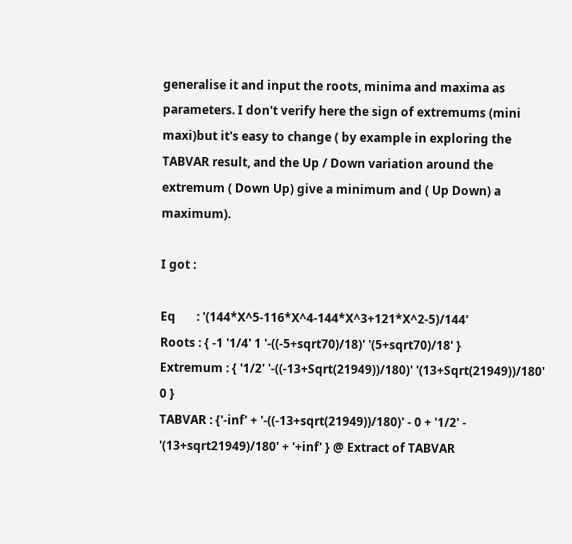generalise it and input the roots, minima and maxima as parameters. I don't verify here the sign of extremums (mini maxi)but it's easy to change ( by example in exploring the TABVAR result, and the Up / Down variation around the extremum ( Down Up) give a minimum and ( Up Down) a maximum).

I got :

Eq       : '(144*X^5-116*X^4-144*X^3+121*X^2-5)/144'
Roots : { -1 '1/4' 1 '-((-5+sqrt70)/18)' '(5+sqrt70)/18' }
Extremum : { '1/2' '-((-13+Sqrt(21949))/180)' '(13+Sqrt(21949))/180' 0 }
TABVAR : {'-inf' + '-((-13+sqrt(21949))/180)' - 0 + '1/2' - '(13+sqrt21949)/180' + '+inf' } @ Extract of TABVAR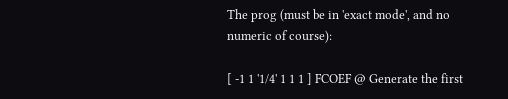The prog (must be in 'exact mode', and no numeric of course):

[ -1 1 '1/4' 1 1 1 ] FCOEF @ Generate the first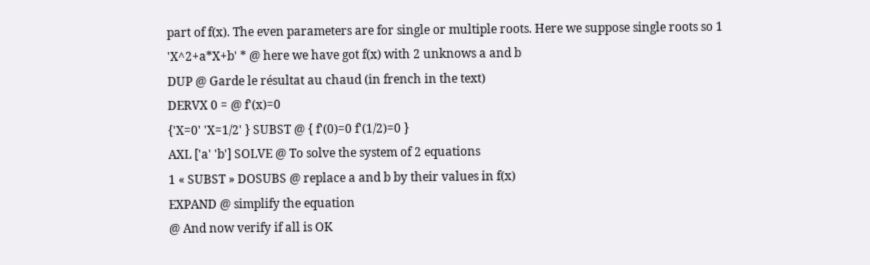part of f(x). The even parameters are for single or multiple roots. Here we suppose single roots so 1
'X^2+a*X+b' * @ here we have got f(x) with 2 unknows a and b
DUP @ Garde le résultat au chaud (in french in the text)
DERVX 0 = @ f'(x)=0
{'X=0' 'X=1/2' } SUBST @ { f'(0)=0 f'(1/2)=0 }
AXL ['a' 'b'] SOLVE @ To solve the system of 2 equations
1 « SUBST » DOSUBS @ replace a and b by their values in f(x)
EXPAND @ simplify the equation
@ And now verify if all is OK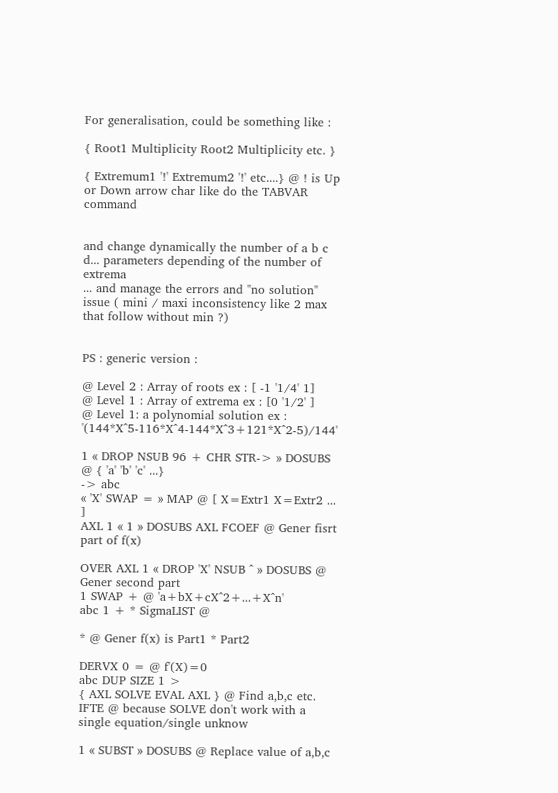For generalisation, could be something like :

{ Root1 Multiplicity Root2 Multiplicity etc. }

{ Extremum1 '!' Extremum2 '!' etc....} @ ! is Up or Down arrow char like do the TABVAR command


and change dynamically the number of a b c d... parameters depending of the number of extrema
... and manage the errors and "no solution" issue ( mini / maxi inconsistency like 2 max that follow without min ?)


PS : generic version :

@ Level 2 : Array of roots ex : [ -1 '1/4' 1]
@ Level 1 : Array of extrema ex : [0 '1/2' ]
@ Level 1: a polynomial solution ex : '(144*X^5-116*X^4-144*X^3+121*X^2-5)/144'

1 « DROP NSUB 96 + CHR STR-> » DOSUBS @ { 'a' 'b' 'c' ...}
-> abc
« 'X' SWAP = » MAP @ [ X=Extr1 X=Extr2 ... ]
AXL 1 « 1 » DOSUBS AXL FCOEF @ Gener fisrt part of f(x)

OVER AXL 1 « DROP 'X' NSUB ^ » DOSUBS @ Gener second part
1 SWAP + @ 'a+bX+cX^2+...+X^n'
abc 1 + * SigmaLIST @

* @ Gener f(x) is Part1 * Part2

DERVX 0 = @ f'(X)=0
abc DUP SIZE 1 >
{ AXL SOLVE EVAL AXL } @ Find a,b,c etc.
IFTE @ because SOLVE don't work with a single equation/single unknow

1 « SUBST » DOSUBS @ Replace value of a,b,c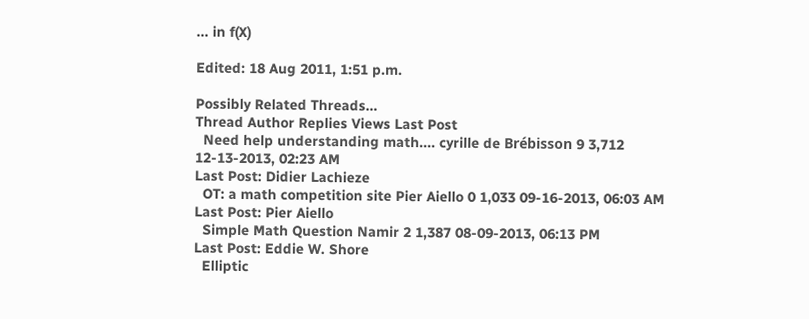... in f(X)

Edited: 18 Aug 2011, 1:51 p.m.

Possibly Related Threads…
Thread Author Replies Views Last Post
  Need help understanding math.... cyrille de Brébisson 9 3,712 12-13-2013, 02:23 AM
Last Post: Didier Lachieze
  OT: a math competition site Pier Aiello 0 1,033 09-16-2013, 06:03 AM
Last Post: Pier Aiello
  Simple Math Question Namir 2 1,387 08-09-2013, 06:13 PM
Last Post: Eddie W. Shore
  Elliptic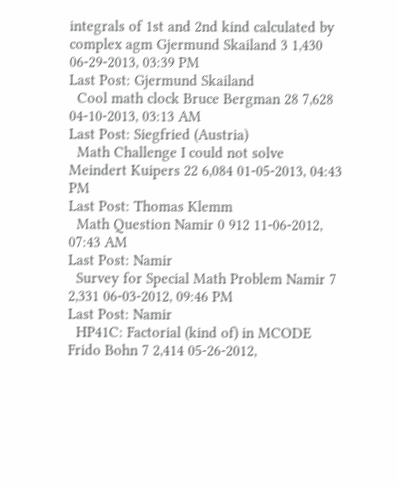integrals of 1st and 2nd kind calculated by complex agm Gjermund Skailand 3 1,430 06-29-2013, 03:39 PM
Last Post: Gjermund Skailand
  Cool math clock Bruce Bergman 28 7,628 04-10-2013, 03:13 AM
Last Post: Siegfried (Austria)
  Math Challenge I could not solve Meindert Kuipers 22 6,084 01-05-2013, 04:43 PM
Last Post: Thomas Klemm
  Math Question Namir 0 912 11-06-2012, 07:43 AM
Last Post: Namir
  Survey for Special Math Problem Namir 7 2,331 06-03-2012, 09:46 PM
Last Post: Namir
  HP41C: Factorial (kind of) in MCODE Frido Bohn 7 2,414 05-26-2012,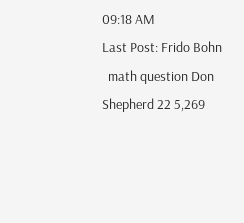09:18 AM
Last Post: Frido Bohn
  math question Don Shepherd 22 5,269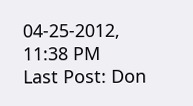04-25-2012, 11:38 PM
Last Post: Don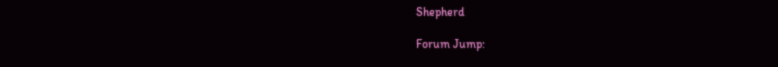Shepherd

Forum Jump: